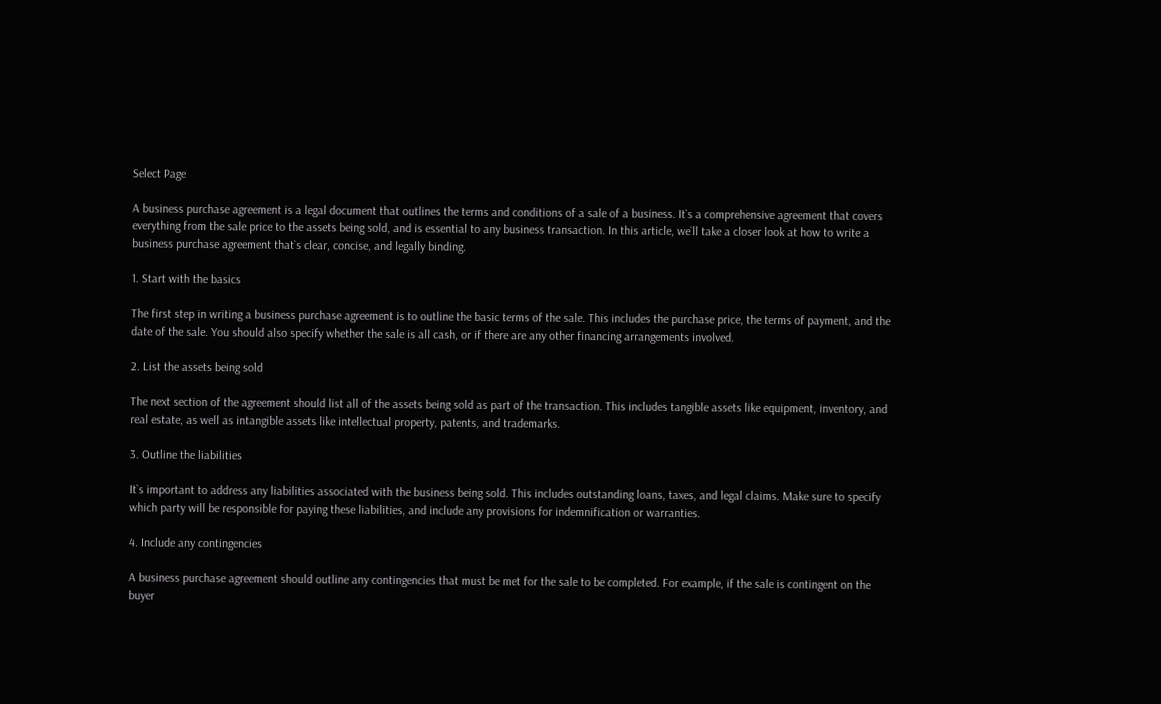Select Page

A business purchase agreement is a legal document that outlines the terms and conditions of a sale of a business. It`s a comprehensive agreement that covers everything from the sale price to the assets being sold, and is essential to any business transaction. In this article, we`ll take a closer look at how to write a business purchase agreement that`s clear, concise, and legally binding.

1. Start with the basics

The first step in writing a business purchase agreement is to outline the basic terms of the sale. This includes the purchase price, the terms of payment, and the date of the sale. You should also specify whether the sale is all cash, or if there are any other financing arrangements involved.

2. List the assets being sold

The next section of the agreement should list all of the assets being sold as part of the transaction. This includes tangible assets like equipment, inventory, and real estate, as well as intangible assets like intellectual property, patents, and trademarks.

3. Outline the liabilities

It`s important to address any liabilities associated with the business being sold. This includes outstanding loans, taxes, and legal claims. Make sure to specify which party will be responsible for paying these liabilities, and include any provisions for indemnification or warranties.

4. Include any contingencies

A business purchase agreement should outline any contingencies that must be met for the sale to be completed. For example, if the sale is contingent on the buyer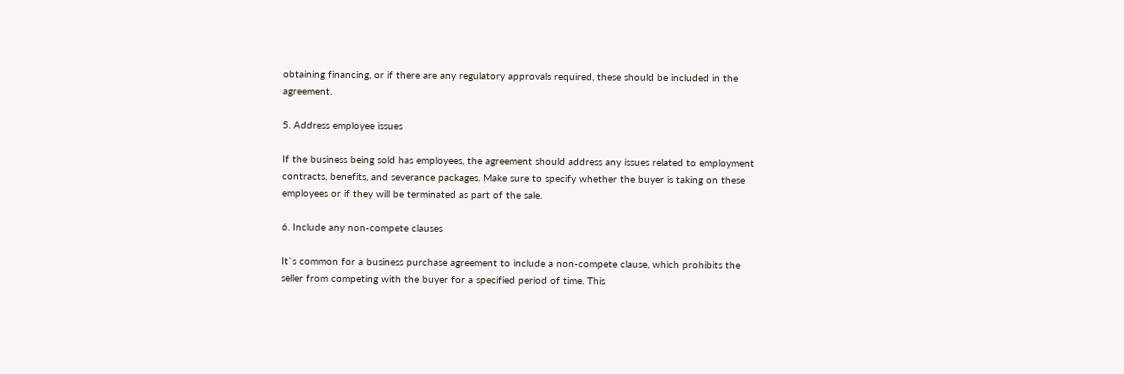obtaining financing, or if there are any regulatory approvals required, these should be included in the agreement.

5. Address employee issues

If the business being sold has employees, the agreement should address any issues related to employment contracts, benefits, and severance packages. Make sure to specify whether the buyer is taking on these employees or if they will be terminated as part of the sale.

6. Include any non-compete clauses

It`s common for a business purchase agreement to include a non-compete clause, which prohibits the seller from competing with the buyer for a specified period of time. This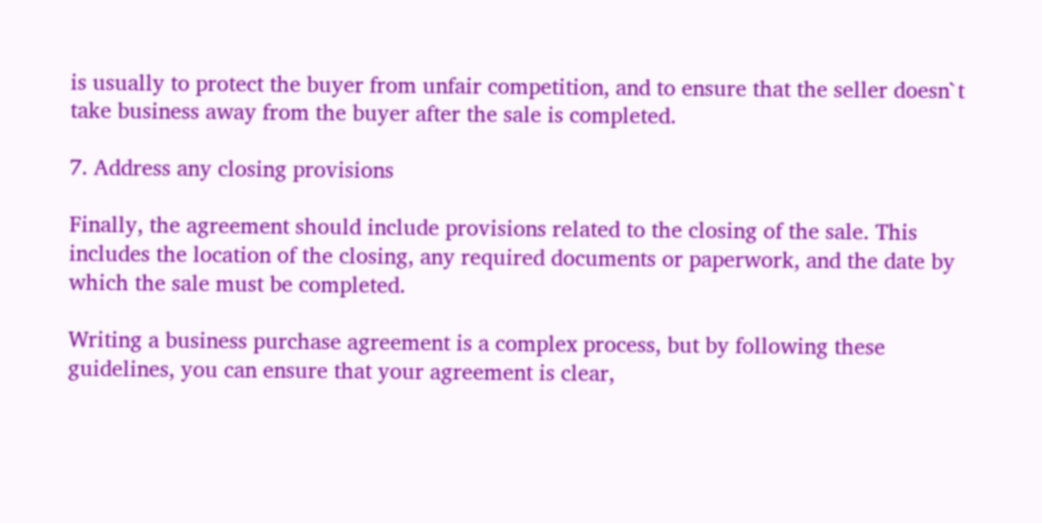is usually to protect the buyer from unfair competition, and to ensure that the seller doesn`t take business away from the buyer after the sale is completed.

7. Address any closing provisions

Finally, the agreement should include provisions related to the closing of the sale. This includes the location of the closing, any required documents or paperwork, and the date by which the sale must be completed.

Writing a business purchase agreement is a complex process, but by following these guidelines, you can ensure that your agreement is clear,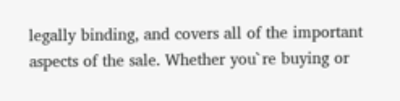legally binding, and covers all of the important aspects of the sale. Whether you`re buying or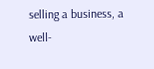selling a business, a well-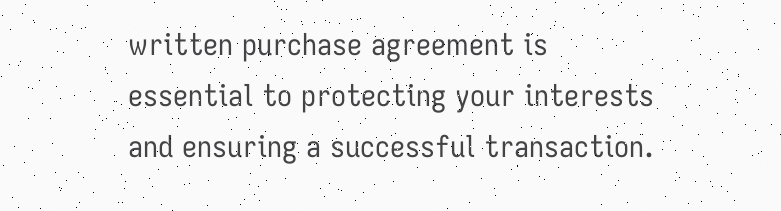written purchase agreement is essential to protecting your interests and ensuring a successful transaction.